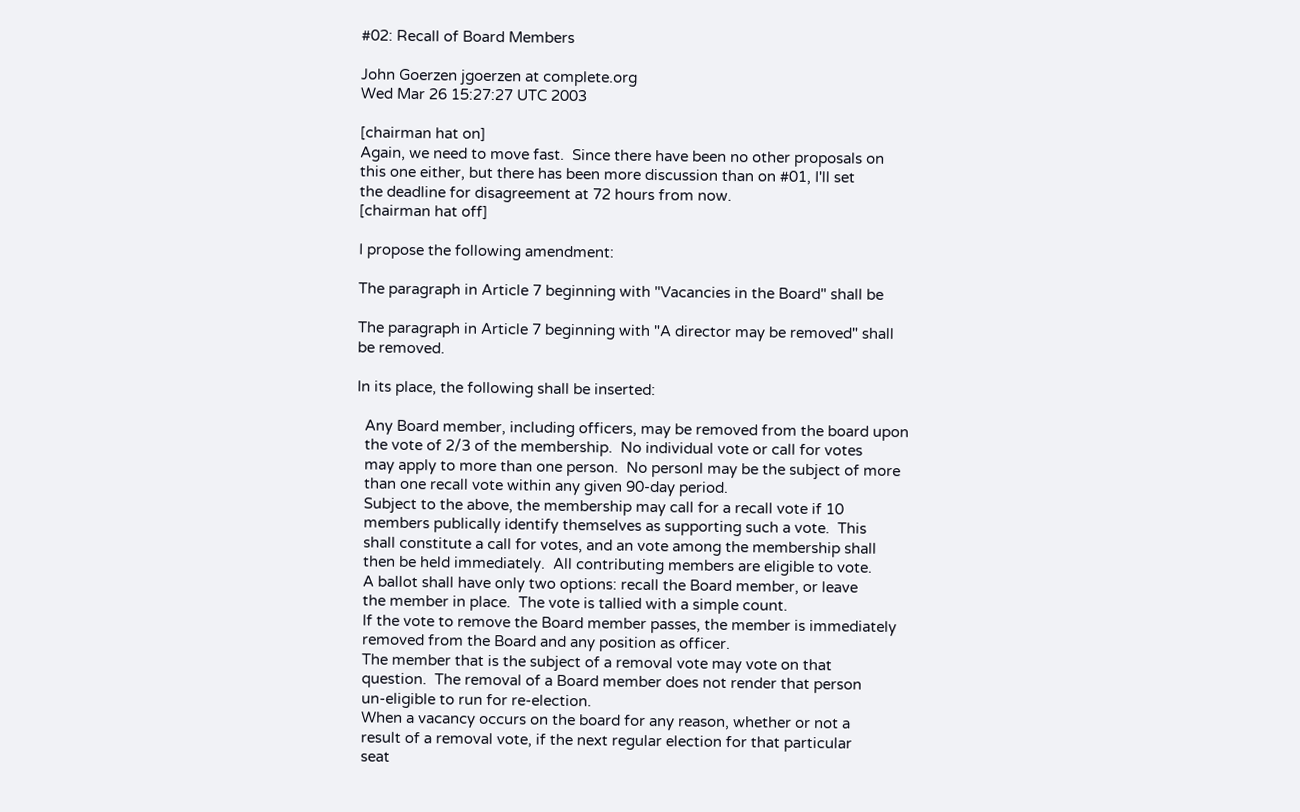#02: Recall of Board Members

John Goerzen jgoerzen at complete.org
Wed Mar 26 15:27:27 UTC 2003

[chairman hat on]
Again, we need to move fast.  Since there have been no other proposals on
this one either, but there has been more discussion than on #01, I'll set
the deadline for disagreement at 72 hours from now.
[chairman hat off]

I propose the following amendment:

The paragraph in Article 7 beginning with "Vacancies in the Board" shall be

The paragraph in Article 7 beginning with "A director may be removed" shall
be removed.

In its place, the following shall be inserted:

  Any Board member, including officers, may be removed from the board upon
  the vote of 2/3 of the membership.  No individual vote or call for votes
  may apply to more than one person.  No personl may be the subject of more
  than one recall vote within any given 90-day period.
  Subject to the above, the membership may call for a recall vote if 10
  members publically identify themselves as supporting such a vote.  This
  shall constitute a call for votes, and an vote among the membership shall
  then be held immediately.  All contributing members are eligible to vote.
  A ballot shall have only two options: recall the Board member, or leave
  the member in place.  The vote is tallied with a simple count.
  If the vote to remove the Board member passes, the member is immediately
  removed from the Board and any position as officer.
  The member that is the subject of a removal vote may vote on that
  question.  The removal of a Board member does not render that person
  un-eligible to run for re-election.
  When a vacancy occurs on the board for any reason, whether or not a
  result of a removal vote, if the next regular election for that particular
  seat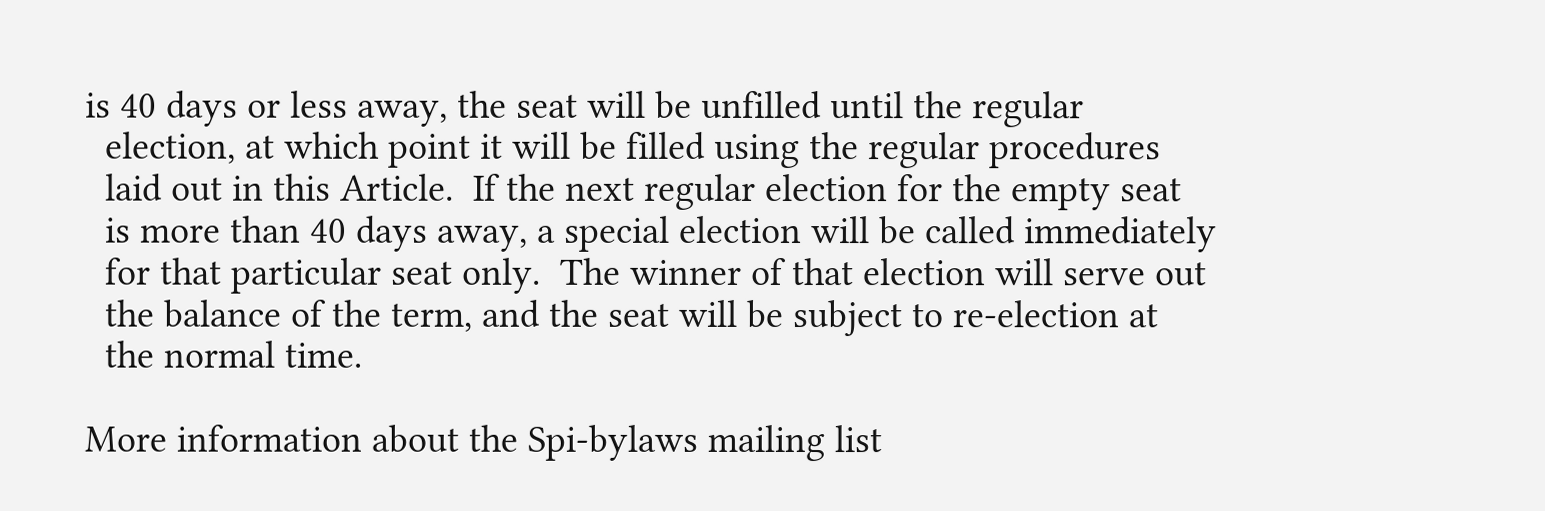is 40 days or less away, the seat will be unfilled until the regular
  election, at which point it will be filled using the regular procedures
  laid out in this Article.  If the next regular election for the empty seat
  is more than 40 days away, a special election will be called immediately
  for that particular seat only.  The winner of that election will serve out
  the balance of the term, and the seat will be subject to re-election at
  the normal time.

More information about the Spi-bylaws mailing list